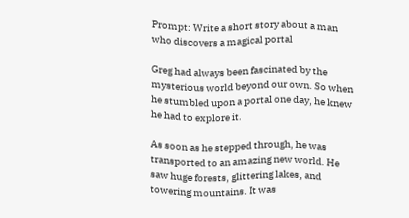Prompt: Write a short story about a man who discovers a magical portal

Greg had always been fascinated by the mysterious world beyond our own. So when he stumbled upon a portal one day, he knew he had to explore it.

As soon as he stepped through, he was transported to an amazing new world. He saw huge forests, glittering lakes, and towering mountains. It was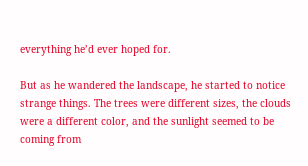everything he’d ever hoped for.

But as he wandered the landscape, he started to notice strange things. The trees were different sizes, the clouds were a different color, and the sunlight seemed to be coming from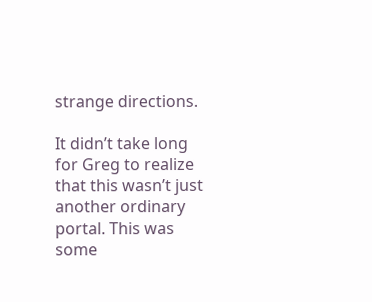strange directions.

It didn’t take long for Greg to realize that this wasn’t just another ordinary portal. This was some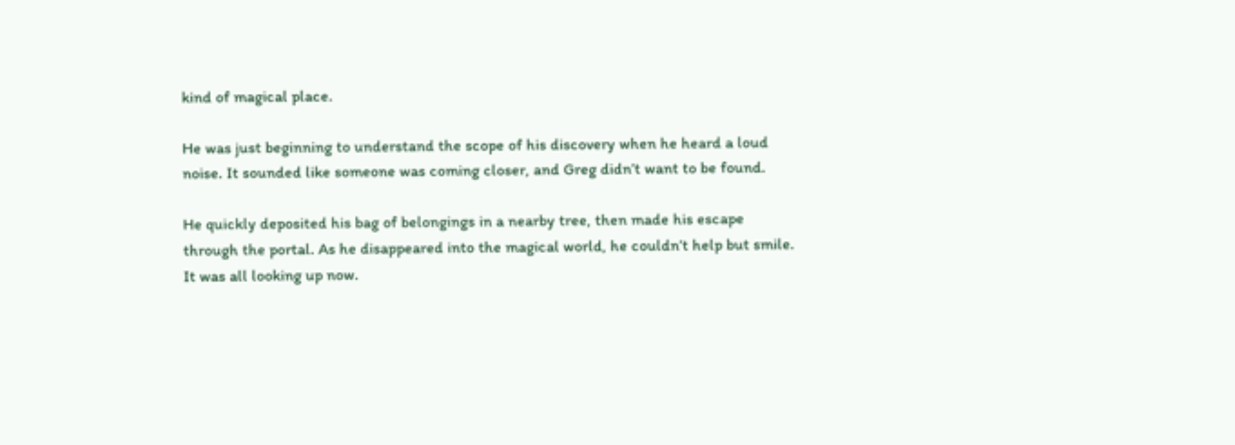kind of magical place.

He was just beginning to understand the scope of his discovery when he heard a loud noise. It sounded like someone was coming closer, and Greg didn’t want to be found.

He quickly deposited his bag of belongings in a nearby tree, then made his escape through the portal. As he disappeared into the magical world, he couldn’t help but smile. It was all looking up now.